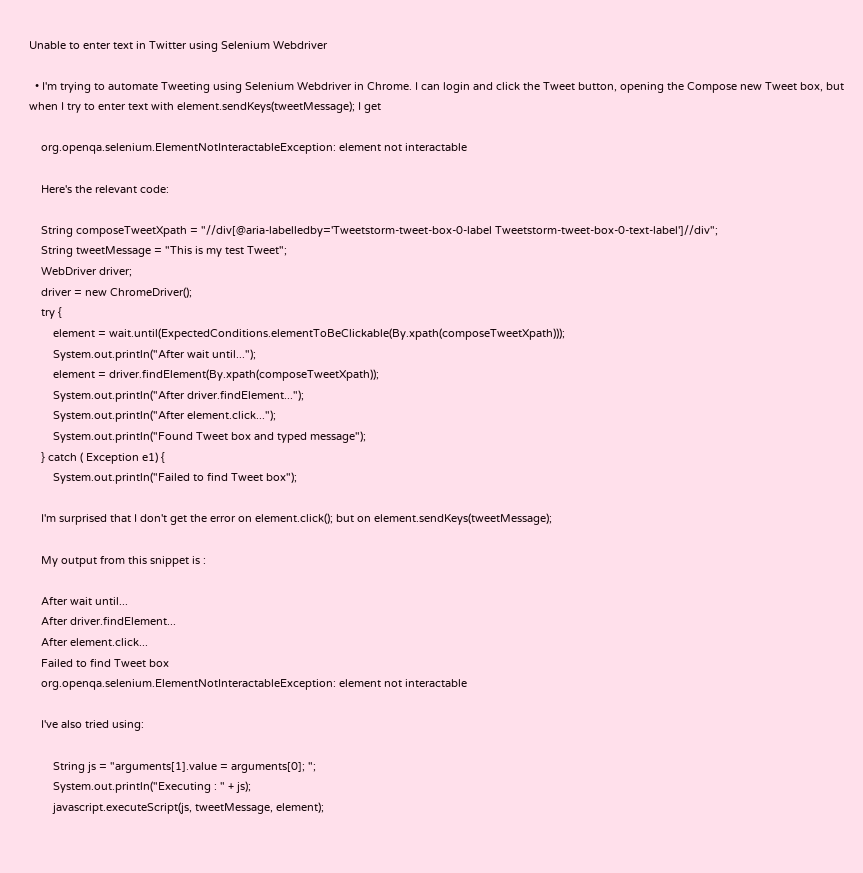Unable to enter text in Twitter using Selenium Webdriver

  • I'm trying to automate Tweeting using Selenium Webdriver in Chrome. I can login and click the Tweet button, opening the Compose new Tweet box, but when I try to enter text with element.sendKeys(tweetMessage); I get

    org.openqa.selenium.ElementNotInteractableException: element not interactable

    Here's the relevant code:

    String composeTweetXpath = "//div[@aria-labelledby='Tweetstorm-tweet-box-0-label Tweetstorm-tweet-box-0-text-label']//div";
    String tweetMessage = "This is my test Tweet";
    WebDriver driver;
    driver = new ChromeDriver();
    try {
        element = wait.until(ExpectedConditions.elementToBeClickable(By.xpath(composeTweetXpath)));
        System.out.println("After wait until...");
        element = driver.findElement(By.xpath(composeTweetXpath));
        System.out.println("After driver.findElement...");
        System.out.println("After element.click...");
        System.out.println("Found Tweet box and typed message");
    } catch ( Exception e1) {
        System.out.println("Failed to find Tweet box");

    I'm surprised that I don't get the error on element.click(); but on element.sendKeys(tweetMessage);

    My output from this snippet is :

    After wait until...
    After driver.findElement...
    After element.click...
    Failed to find Tweet box
    org.openqa.selenium.ElementNotInteractableException: element not interactable

    I've also tried using:

        String js = "arguments[1].value = arguments[0]; ";
        System.out.println("Executing : " + js);
        javascript.executeScript(js, tweetMessage, element);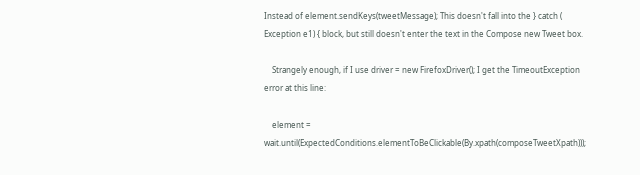Instead of element.sendKeys(tweetMessage); This doesn't fall into the } catch ( Exception e1) { block, but still doesn't enter the text in the Compose new Tweet box.

    Strangely enough, if I use driver = new FirefoxDriver(); I get the TimeoutException error at this line:

    element = wait.until(ExpectedConditions.elementToBeClickable(By.xpath(composeTweetXpath)));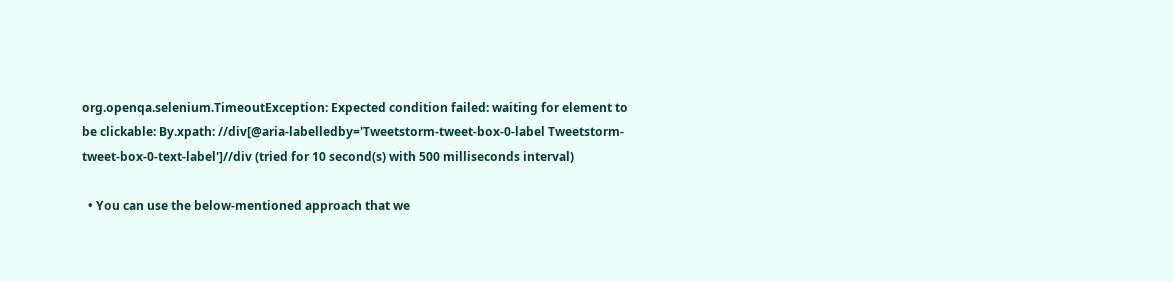org.openqa.selenium.TimeoutException: Expected condition failed: waiting for element to be clickable: By.xpath: //div[@aria-labelledby='Tweetstorm-tweet-box-0-label Tweetstorm-tweet-box-0-text-label']//div (tried for 10 second(s) with 500 milliseconds interval)

  • You can use the below-mentioned approach that we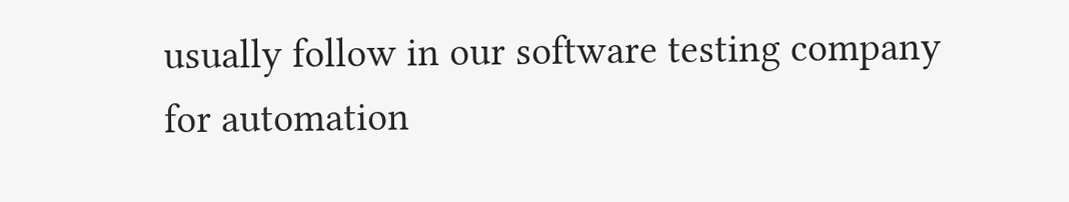usually follow in our software testing company for automation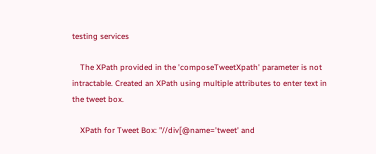testing services

    The XPath provided in the 'composeTweetXpath' parameter is not intractable. Created an XPath using multiple attributes to enter text in the tweet box.

    XPath for Tweet Box: "//div[@name='tweet' and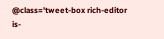@class='tweet-box rich-editor is-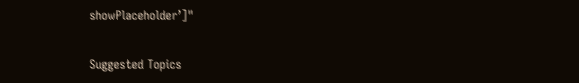showPlaceholder’]"

Suggested Topics